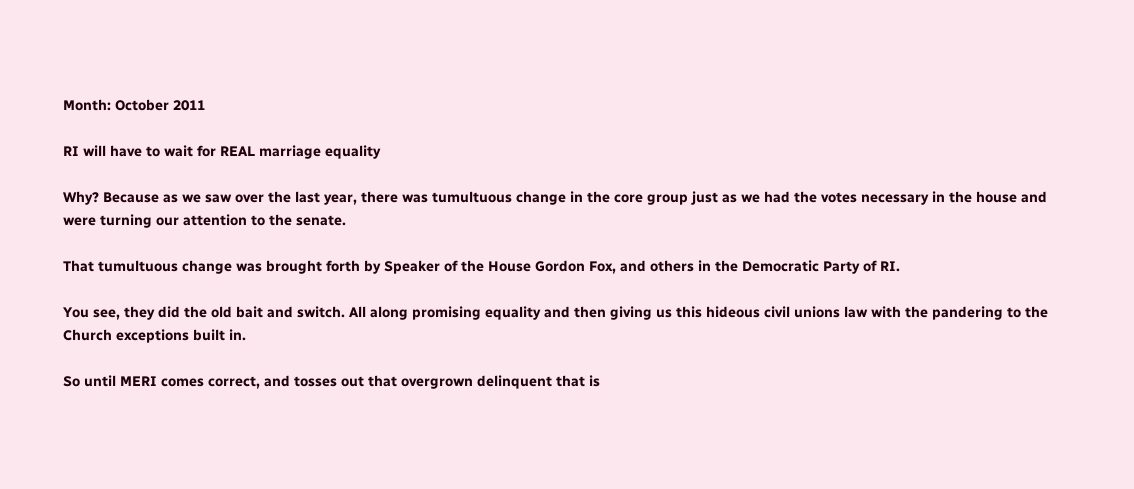Month: October 2011

RI will have to wait for REAL marriage equality

Why? Because as we saw over the last year, there was tumultuous change in the core group just as we had the votes necessary in the house and were turning our attention to the senate.

That tumultuous change was brought forth by Speaker of the House Gordon Fox, and others in the Democratic Party of RI.

You see, they did the old bait and switch. All along promising equality and then giving us this hideous civil unions law with the pandering to the Church exceptions built in.

So until MERI comes correct, and tosses out that overgrown delinquent that is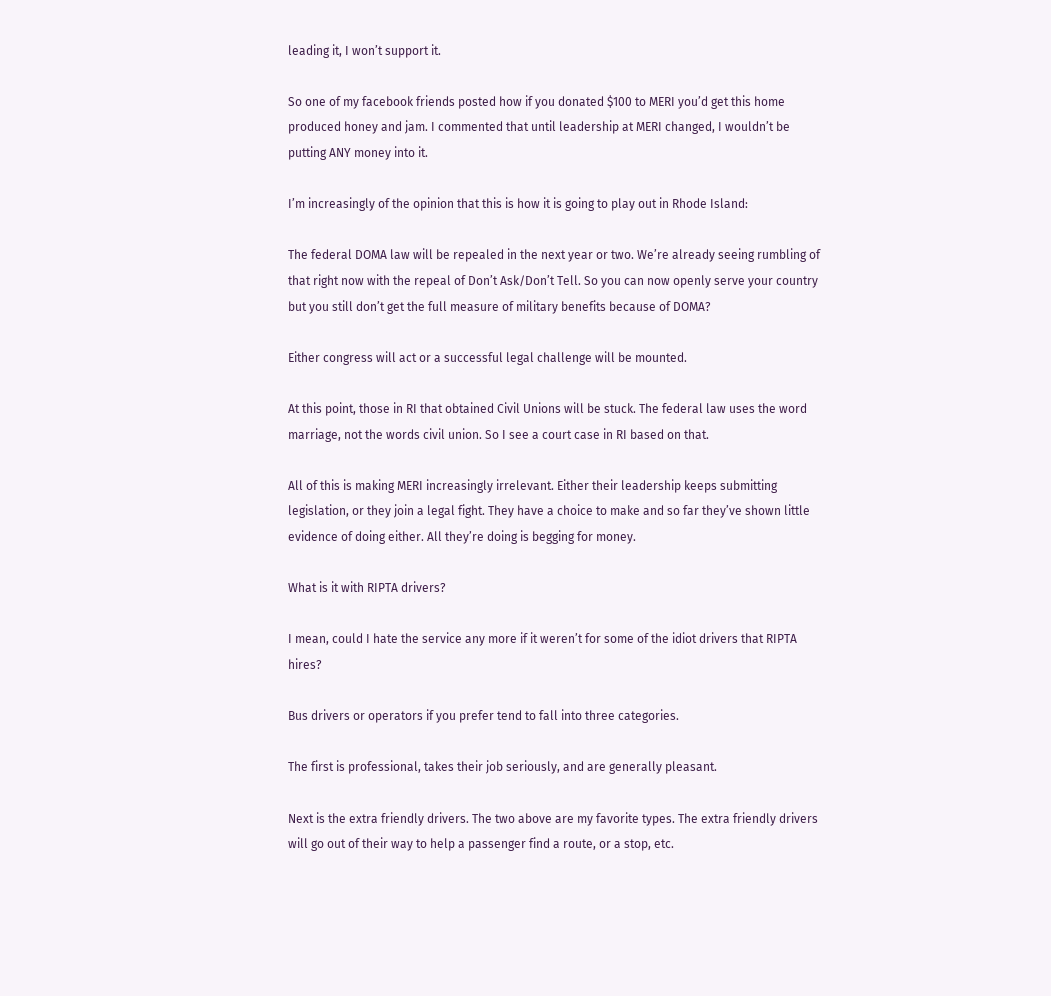leading it, I won’t support it.

So one of my facebook friends posted how if you donated $100 to MERI you’d get this home produced honey and jam. I commented that until leadership at MERI changed, I wouldn’t be putting ANY money into it.

I’m increasingly of the opinion that this is how it is going to play out in Rhode Island:

The federal DOMA law will be repealed in the next year or two. We’re already seeing rumbling of that right now with the repeal of Don’t Ask/Don’t Tell. So you can now openly serve your country but you still don’t get the full measure of military benefits because of DOMA?

Either congress will act or a successful legal challenge will be mounted.

At this point, those in RI that obtained Civil Unions will be stuck. The federal law uses the word marriage, not the words civil union. So I see a court case in RI based on that.

All of this is making MERI increasingly irrelevant. Either their leadership keeps submitting legislation, or they join a legal fight. They have a choice to make and so far they’ve shown little evidence of doing either. All they’re doing is begging for money.

What is it with RIPTA drivers?

I mean, could I hate the service any more if it weren’t for some of the idiot drivers that RIPTA hires?

Bus drivers or operators if you prefer tend to fall into three categories.

The first is professional, takes their job seriously, and are generally pleasant.

Next is the extra friendly drivers. The two above are my favorite types. The extra friendly drivers will go out of their way to help a passenger find a route, or a stop, etc.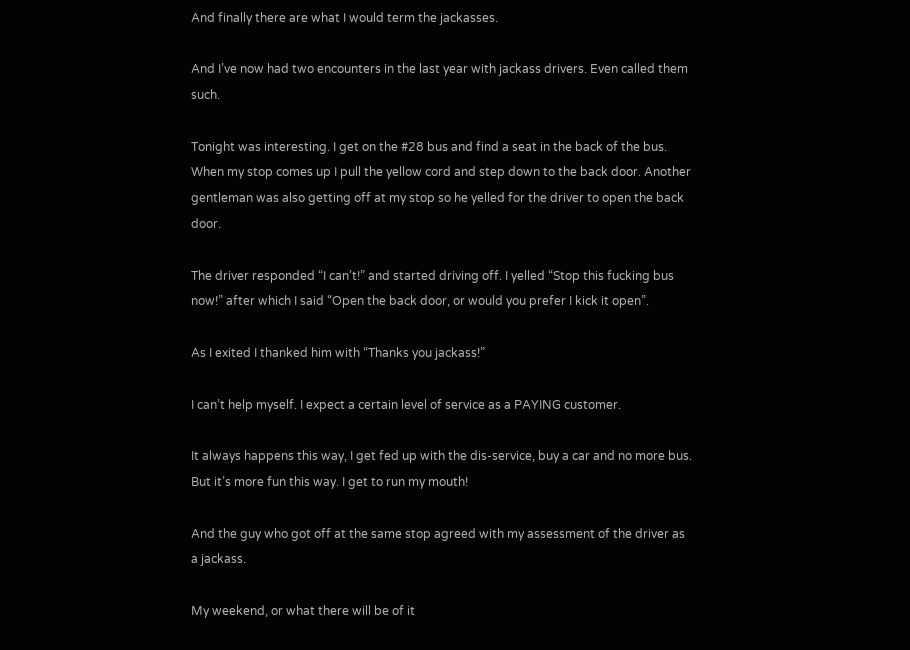And finally there are what I would term the jackasses.

And I’ve now had two encounters in the last year with jackass drivers. Even called them such.

Tonight was interesting. I get on the #28 bus and find a seat in the back of the bus. When my stop comes up I pull the yellow cord and step down to the back door. Another gentleman was also getting off at my stop so he yelled for the driver to open the back door.

The driver responded “I can’t!” and started driving off. I yelled “Stop this fucking bus now!” after which I said “Open the back door, or would you prefer I kick it open”.

As I exited I thanked him with “Thanks you jackass!”

I can’t help myself. I expect a certain level of service as a PAYING customer.

It always happens this way, I get fed up with the dis-service, buy a car and no more bus. But it’s more fun this way. I get to run my mouth!

And the guy who got off at the same stop agreed with my assessment of the driver as a jackass.

My weekend, or what there will be of it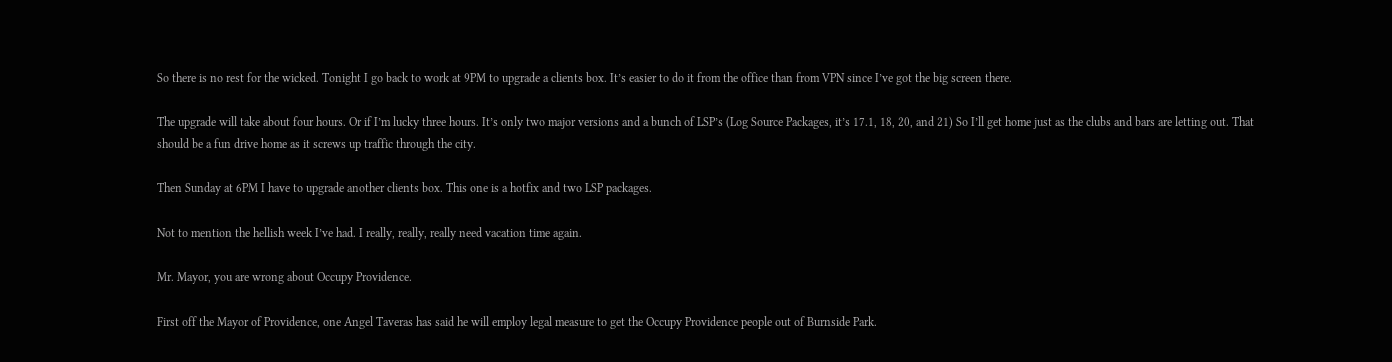So there is no rest for the wicked. Tonight I go back to work at 9PM to upgrade a clients box. It’s easier to do it from the office than from VPN since I’ve got the big screen there.

The upgrade will take about four hours. Or if I’m lucky three hours. It’s only two major versions and a bunch of LSP’s (Log Source Packages, it’s 17.1, 18, 20, and 21) So I’ll get home just as the clubs and bars are letting out. That should be a fun drive home as it screws up traffic through the city.

Then Sunday at 6PM I have to upgrade another clients box. This one is a hotfix and two LSP packages.

Not to mention the hellish week I’ve had. I really, really, really need vacation time again.

Mr. Mayor, you are wrong about Occupy Providence.

First off the Mayor of Providence, one Angel Taveras has said he will employ legal measure to get the Occupy Providence people out of Burnside Park.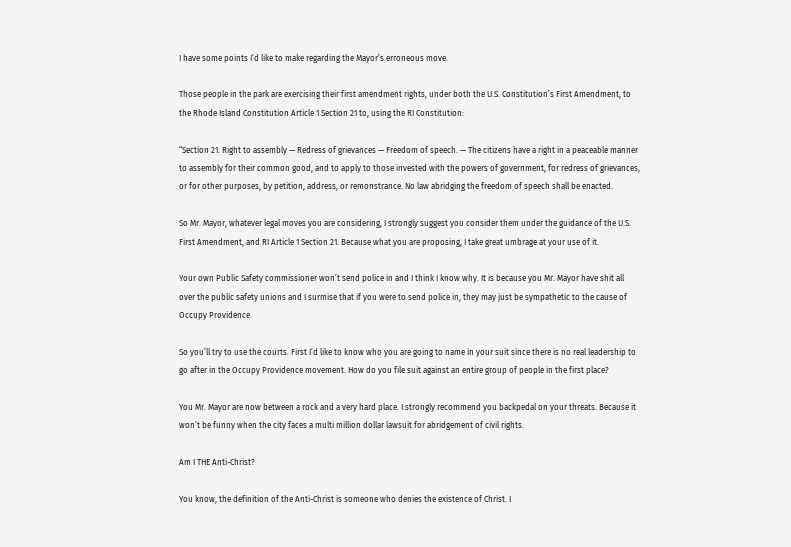I have some points I’d like to make regarding the Mayor’s erroneous move.

Those people in the park are exercising their first amendment rights, under both the U.S. Constitution’s First Amendment, to the Rhode Island Constitution Article 1 Section 21 to, using the RI Constitution:

“Section 21. Right to assembly — Redress of grievances — Freedom of speech. — The citizens have a right in a peaceable manner to assembly for their common good, and to apply to those invested with the powers of government, for redress of grievances, or for other purposes, by petition, address, or remonstrance. No law abridging the freedom of speech shall be enacted.

So Mr. Mayor, whatever legal moves you are considering, I strongly suggest you consider them under the guidance of the U.S. First Amendment, and RI Article 1 Section 21. Because what you are proposing, I take great umbrage at your use of it.

Your own Public Safety commissioner won’t send police in and I think I know why. It is because you Mr. Mayor have shit all over the public safety unions and I surmise that if you were to send police in, they may just be sympathetic to the cause of Occupy Providence.

So you’ll try to use the courts. First I’d like to know who you are going to name in your suit since there is no real leadership to go after in the Occupy Providence movement. How do you file suit against an entire group of people in the first place?

You Mr. Mayor are now between a rock and a very hard place. I strongly recommend you backpedal on your threats. Because it won’t be funny when the city faces a multi million dollar lawsuit for abridgement of civil rights.

Am I THE Anti-Christ?

You know, the definition of the Anti-Christ is someone who denies the existence of Christ. I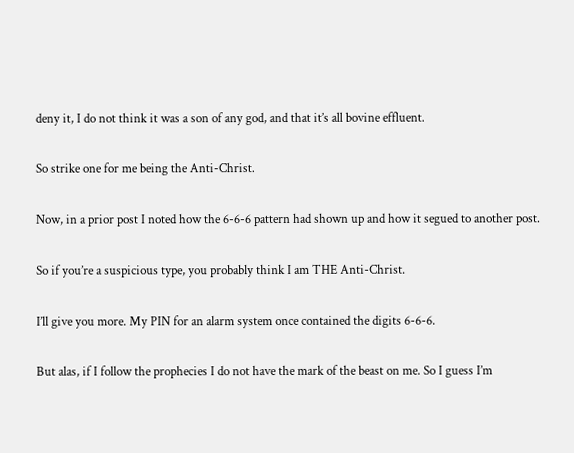deny it, I do not think it was a son of any god, and that it’s all bovine effluent.

So strike one for me being the Anti-Christ.

Now, in a prior post I noted how the 6-6-6 pattern had shown up and how it segued to another post.

So if you’re a suspicious type, you probably think I am THE Anti-Christ.

I’ll give you more. My PIN for an alarm system once contained the digits 6-6-6.

But alas, if I follow the prophecies I do not have the mark of the beast on me. So I guess I’m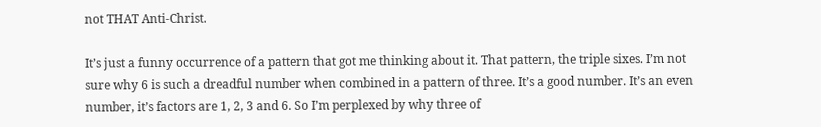not THAT Anti-Christ.

It’s just a funny occurrence of a pattern that got me thinking about it. That pattern, the triple sixes. I’m not sure why 6 is such a dreadful number when combined in a pattern of three. It’s a good number. It’s an even number, it’s factors are 1, 2, 3 and 6. So I’m perplexed by why three of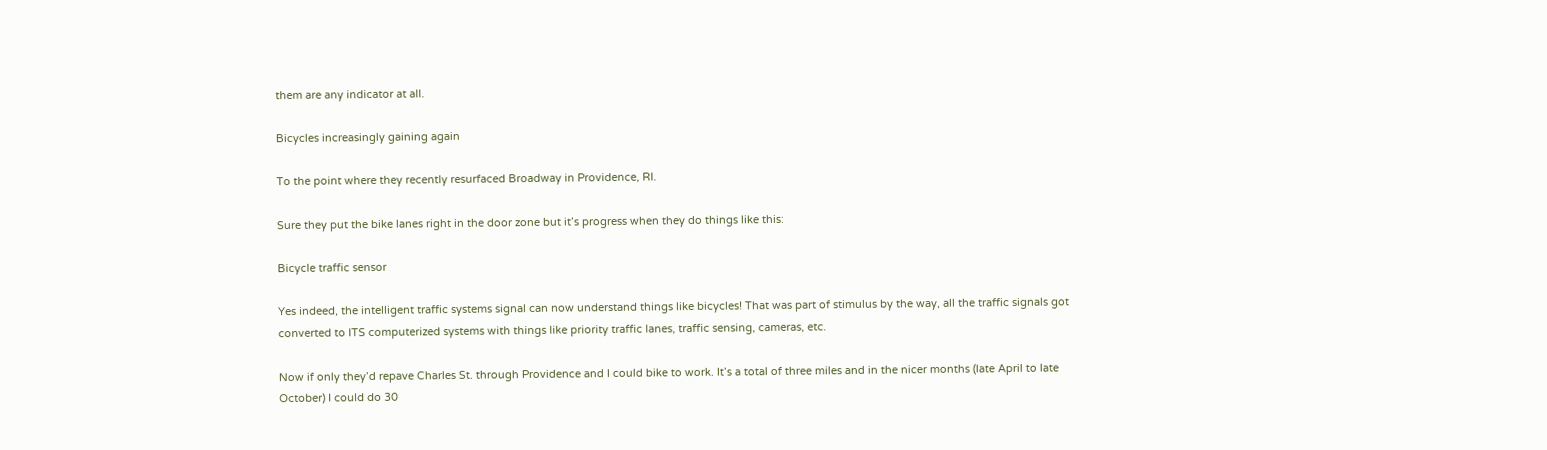them are any indicator at all.

Bicycles increasingly gaining again

To the point where they recently resurfaced Broadway in Providence, RI.

Sure they put the bike lanes right in the door zone but it’s progress when they do things like this:

Bicycle traffic sensor

Yes indeed, the intelligent traffic systems signal can now understand things like bicycles! That was part of stimulus by the way, all the traffic signals got converted to ITS computerized systems with things like priority traffic lanes, traffic sensing, cameras, etc.

Now if only they’d repave Charles St. through Providence and I could bike to work. It’s a total of three miles and in the nicer months (late April to late October) I could do 30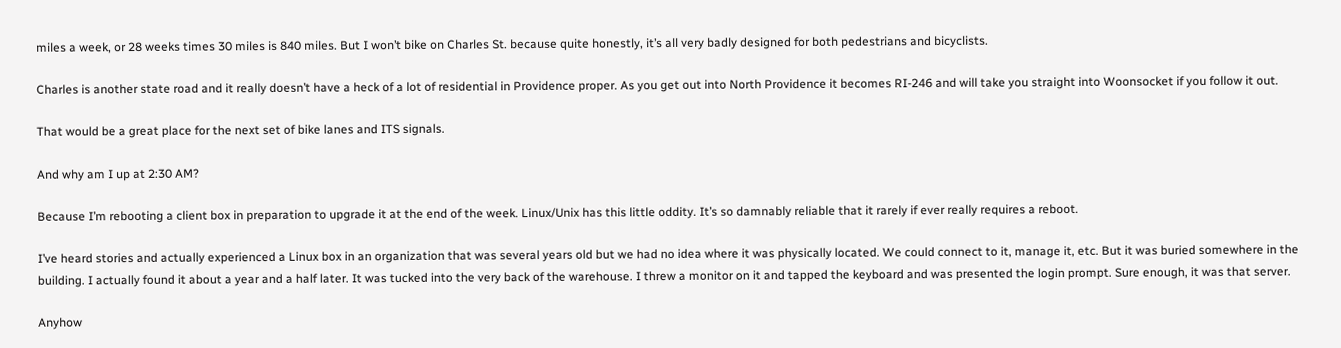miles a week, or 28 weeks times 30 miles is 840 miles. But I won’t bike on Charles St. because quite honestly, it’s all very badly designed for both pedestrians and bicyclists.

Charles is another state road and it really doesn’t have a heck of a lot of residential in Providence proper. As you get out into North Providence it becomes RI-246 and will take you straight into Woonsocket if you follow it out.

That would be a great place for the next set of bike lanes and ITS signals.

And why am I up at 2:30 AM?

Because I’m rebooting a client box in preparation to upgrade it at the end of the week. Linux/Unix has this little oddity. It’s so damnably reliable that it rarely if ever really requires a reboot.

I’ve heard stories and actually experienced a Linux box in an organization that was several years old but we had no idea where it was physically located. We could connect to it, manage it, etc. But it was buried somewhere in the building. I actually found it about a year and a half later. It was tucked into the very back of the warehouse. I threw a monitor on it and tapped the keyboard and was presented the login prompt. Sure enough, it was that server.

Anyhow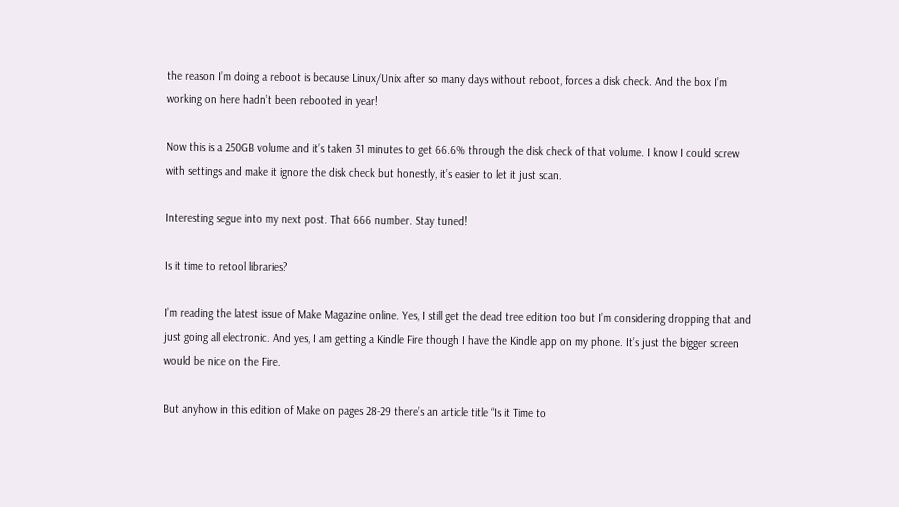the reason I’m doing a reboot is because Linux/Unix after so many days without reboot, forces a disk check. And the box I’m working on here hadn’t been rebooted in year!

Now this is a 250GB volume and it’s taken 31 minutes to get 66.6% through the disk check of that volume. I know I could screw with settings and make it ignore the disk check but honestly, it’s easier to let it just scan.

Interesting segue into my next post. That 666 number. Stay tuned!

Is it time to retool libraries?

I’m reading the latest issue of Make Magazine online. Yes, I still get the dead tree edition too but I’m considering dropping that and just going all electronic. And yes, I am getting a Kindle Fire though I have the Kindle app on my phone. It’s just the bigger screen would be nice on the Fire.

But anyhow in this edition of Make on pages 28-29 there’s an article title “Is it Time to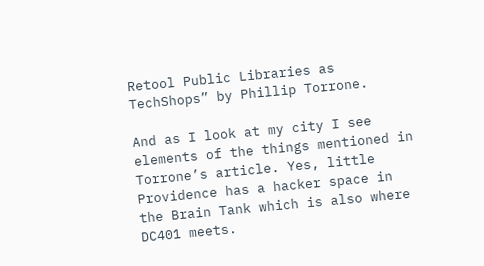Retool Public Libraries as TechShops” by Phillip Torrone.

And as I look at my city I see elements of the things mentioned in Torrone’s article. Yes, little Providence has a hacker space in the Brain Tank which is also where DC401 meets.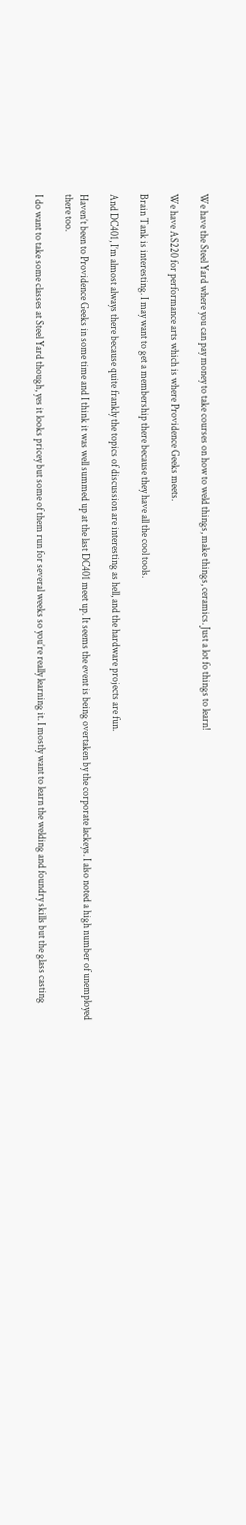We have the Steel Yard where you can pay money to take courses on how to weld things, make things, ceramics. Just a lot fo things to learn!

We have AS220 for performance arts which is where Providence Geeks meets.

Brain Tank is interesting. I may want to get a membership there because they have all the cool tools.

And DC401, I’m almost always there because quite frankly the topics of discussion are interesting as hell, and the hardware projects are fun.

Haven’t been to Providence Geeks in some time and I think it was well summed up at the last DC401 meet up. It seems the event is being overtaken by the corporate lackeys. I also noted a high number of unemployed there too.

I do want to take some classes at Steel Yard though, yes it looks pricey but some of them run for several weeks so you’re really learning it. I mostly want to learn the welding and foundry skills but the glass casting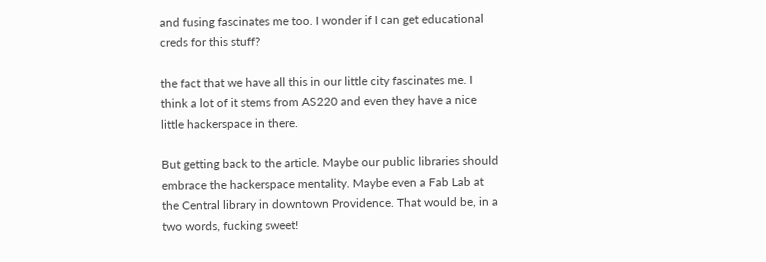and fusing fascinates me too. I wonder if I can get educational creds for this stuff?

the fact that we have all this in our little city fascinates me. I think a lot of it stems from AS220 and even they have a nice little hackerspace in there.

But getting back to the article. Maybe our public libraries should embrace the hackerspace mentality. Maybe even a Fab Lab at the Central library in downtown Providence. That would be, in a two words, fucking sweet!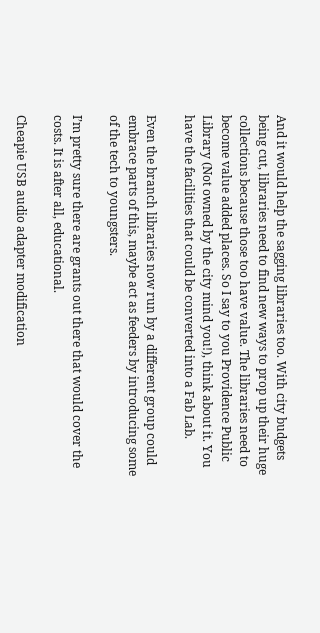And it would help the sagging libraries too. With city budgets being cut, libraries need to find new ways to prop up their huge collections because those too have value. The libraries need to become value added places. So I say to you Providence Public Library (Not owned by the city mind you!), think about it. You have the facilities that could be converted into a Fab Lab.

Even the branch libraries now run by a different group could embrace parts of this, maybe act as feeders by introducing some of the tech to youngsters.

I’m pretty sure there are grants out there that would cover the costs. It is after all, educational.

Cheapie USB audio adapter modification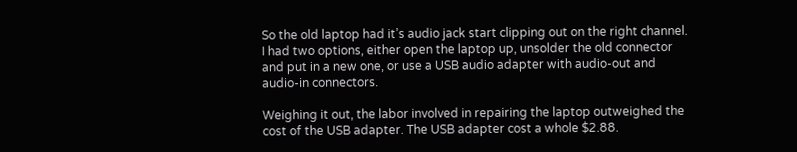So the old laptop had it’s audio jack start clipping out on the right channel. I had two options, either open the laptop up, unsolder the old connector and put in a new one, or use a USB audio adapter with audio-out and audio-in connectors.

Weighing it out, the labor involved in repairing the laptop outweighed the cost of the USB adapter. The USB adapter cost a whole $2.88.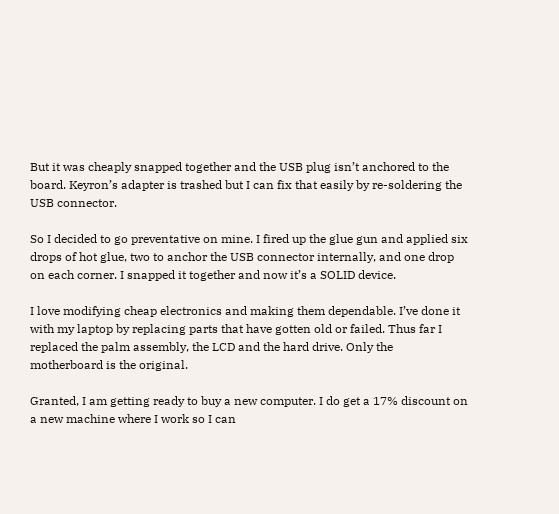But it was cheaply snapped together and the USB plug isn’t anchored to the board. Keyron’s adapter is trashed but I can fix that easily by re-soldering the USB connector.

So I decided to go preventative on mine. I fired up the glue gun and applied six drops of hot glue, two to anchor the USB connector internally, and one drop on each corner. I snapped it together and now it’s a SOLID device.

I love modifying cheap electronics and making them dependable. I’ve done it with my laptop by replacing parts that have gotten old or failed. Thus far I replaced the palm assembly, the LCD and the hard drive. Only the motherboard is the original.

Granted, I am getting ready to buy a new computer. I do get a 17% discount on a new machine where I work so I can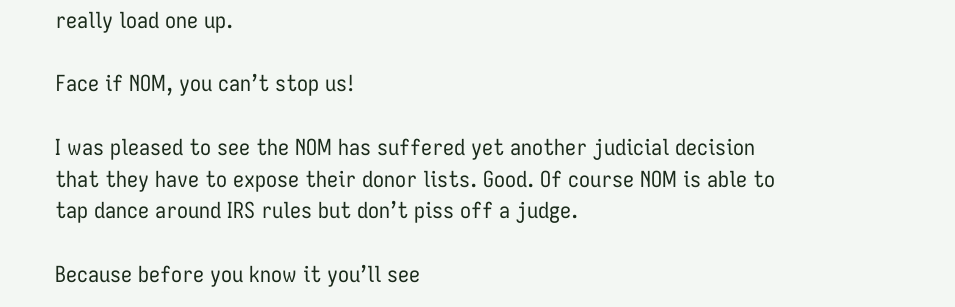really load one up.

Face if NOM, you can’t stop us!

I was pleased to see the NOM has suffered yet another judicial decision that they have to expose their donor lists. Good. Of course NOM is able to tap dance around IRS rules but don’t piss off a judge.

Because before you know it you’ll see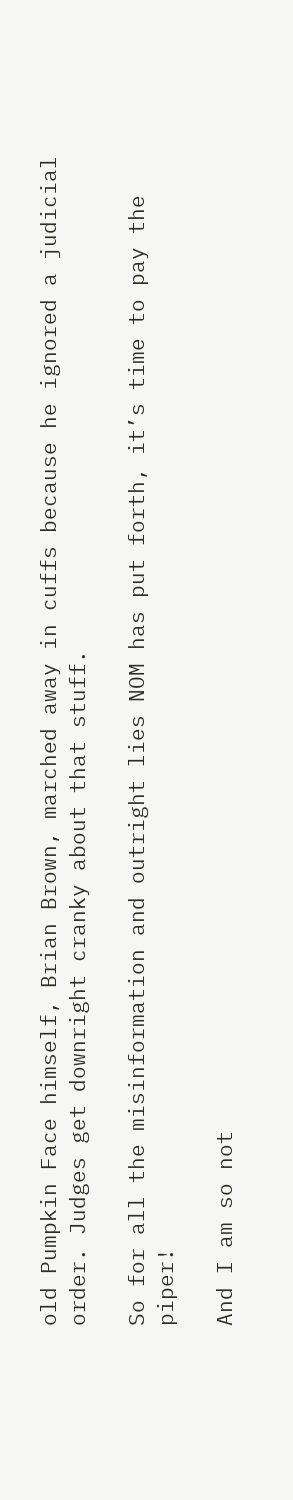old Pumpkin Face himself, Brian Brown, marched away in cuffs because he ignored a judicial order. Judges get downright cranky about that stuff.

So for all the misinformation and outright lies NOM has put forth, it’s time to pay the piper!

And I am so not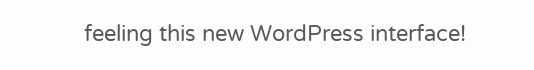feeling this new WordPress interface!